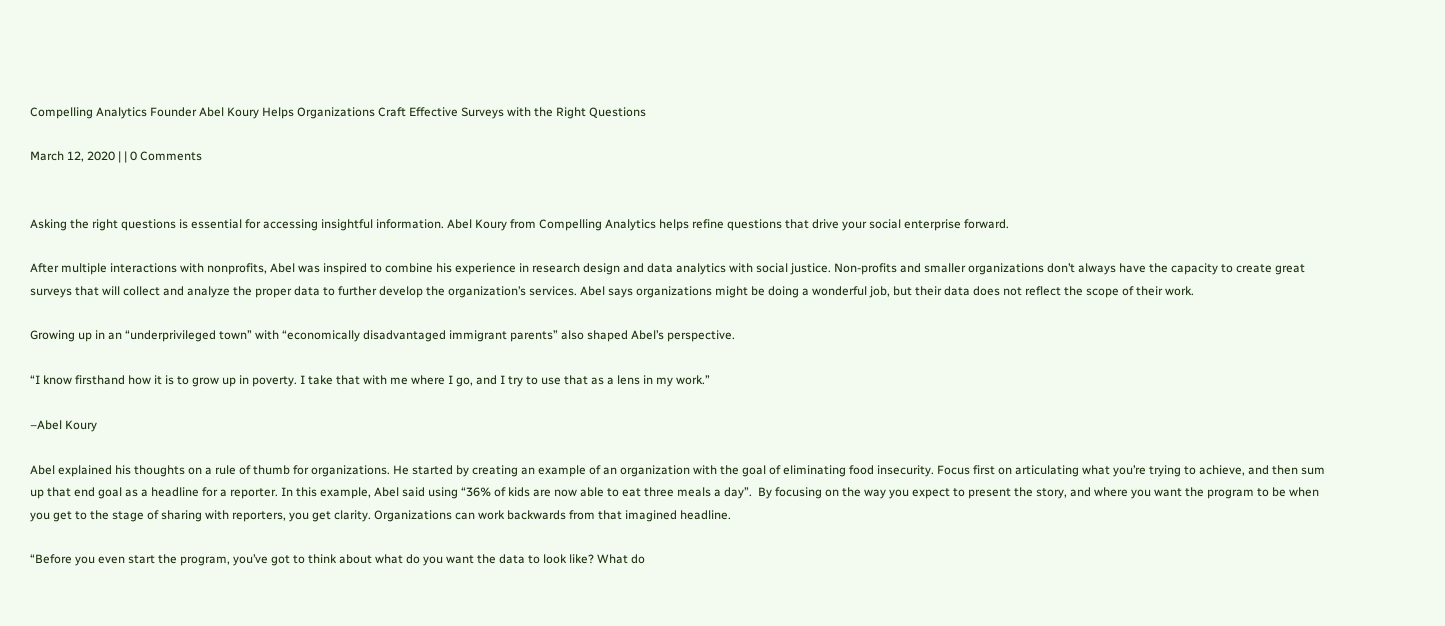Compelling Analytics Founder Abel Koury Helps Organizations Craft Effective Surveys with the Right Questions

March 12, 2020 | | 0 Comments


Asking the right questions is essential for accessing insightful information. Abel Koury from Compelling Analytics helps refine questions that drive your social enterprise forward.

After multiple interactions with nonprofits, Abel was inspired to combine his experience in research design and data analytics with social justice. Non-profits and smaller organizations don’t always have the capacity to create great surveys that will collect and analyze the proper data to further develop the organization’s services. Abel says organizations might be doing a wonderful job, but their data does not reflect the scope of their work.

Growing up in an “underprivileged town” with “economically disadvantaged immigrant parents” also shaped Abel’s perspective.

“I know firsthand how it is to grow up in poverty. I take that with me where I go, and I try to use that as a lens in my work.”

–Abel Koury

Abel explained his thoughts on a rule of thumb for organizations. He started by creating an example of an organization with the goal of eliminating food insecurity. Focus first on articulating what you’re trying to achieve, and then sum up that end goal as a headline for a reporter. In this example, Abel said using “36% of kids are now able to eat three meals a day”.  By focusing on the way you expect to present the story, and where you want the program to be when you get to the stage of sharing with reporters, you get clarity. Organizations can work backwards from that imagined headline.

“Before you even start the program, you’ve got to think about what do you want the data to look like? What do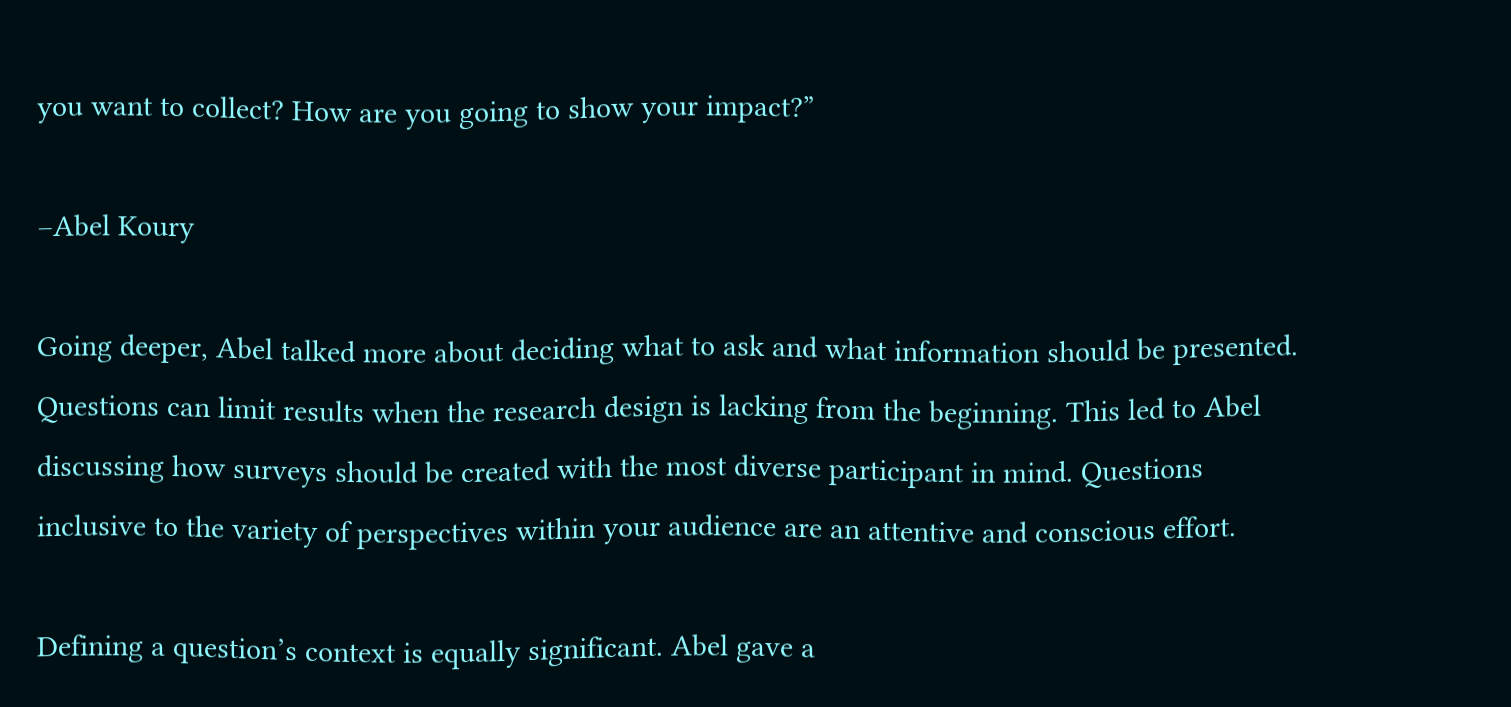you want to collect? How are you going to show your impact?”

–Abel Koury

Going deeper, Abel talked more about deciding what to ask and what information should be presented. Questions can limit results when the research design is lacking from the beginning. This led to Abel discussing how surveys should be created with the most diverse participant in mind. Questions inclusive to the variety of perspectives within your audience are an attentive and conscious effort.

Defining a question’s context is equally significant. Abel gave a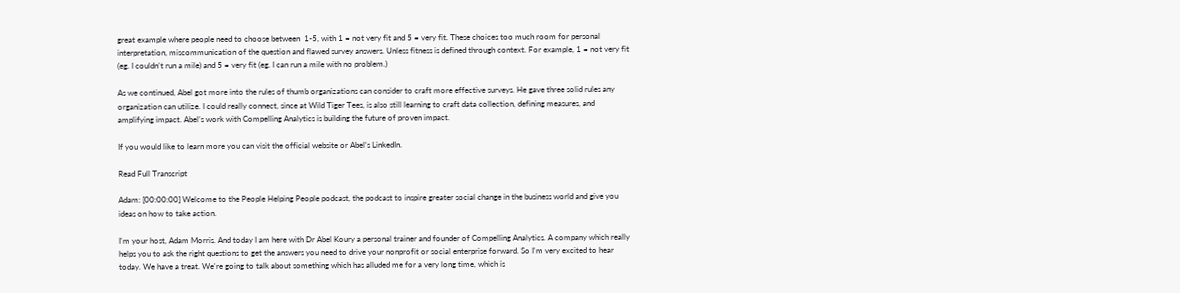great example where people need to choose between  1-5, with 1 = not very fit and 5 = very fit. These choices too much room for personal interpretation, miscommunication of the question and flawed survey answers. Unless fitness is defined through context. For example, 1 = not very fit (eg. I couldn’t run a mile) and 5 = very fit (eg. I can run a mile with no problem.)

As we continued, Abel got more into the rules of thumb organizations can consider to craft more effective surveys. He gave three solid rules any organization can utilize. I could really connect, since at Wild Tiger Tees, is also still learning to craft data collection, defining measures, and amplifying impact. Abel’s work with Compelling Analytics is building the future of proven impact.

If you would like to learn more you can visit the official website or Abel’s LinkedIn.

Read Full Transcript

Adam: [00:00:00] Welcome to the People Helping People podcast, the podcast to inspire greater social change in the business world and give you ideas on how to take action.

I'm your host, Adam Morris. And today I am here with Dr Abel Koury a personal trainer and founder of Compelling Analytics. A company which really helps you to ask the right questions to get the answers you need to drive your nonprofit or social enterprise forward. So I'm very excited to hear today. We have a treat. We're going to talk about something which has alluded me for a very long time, which is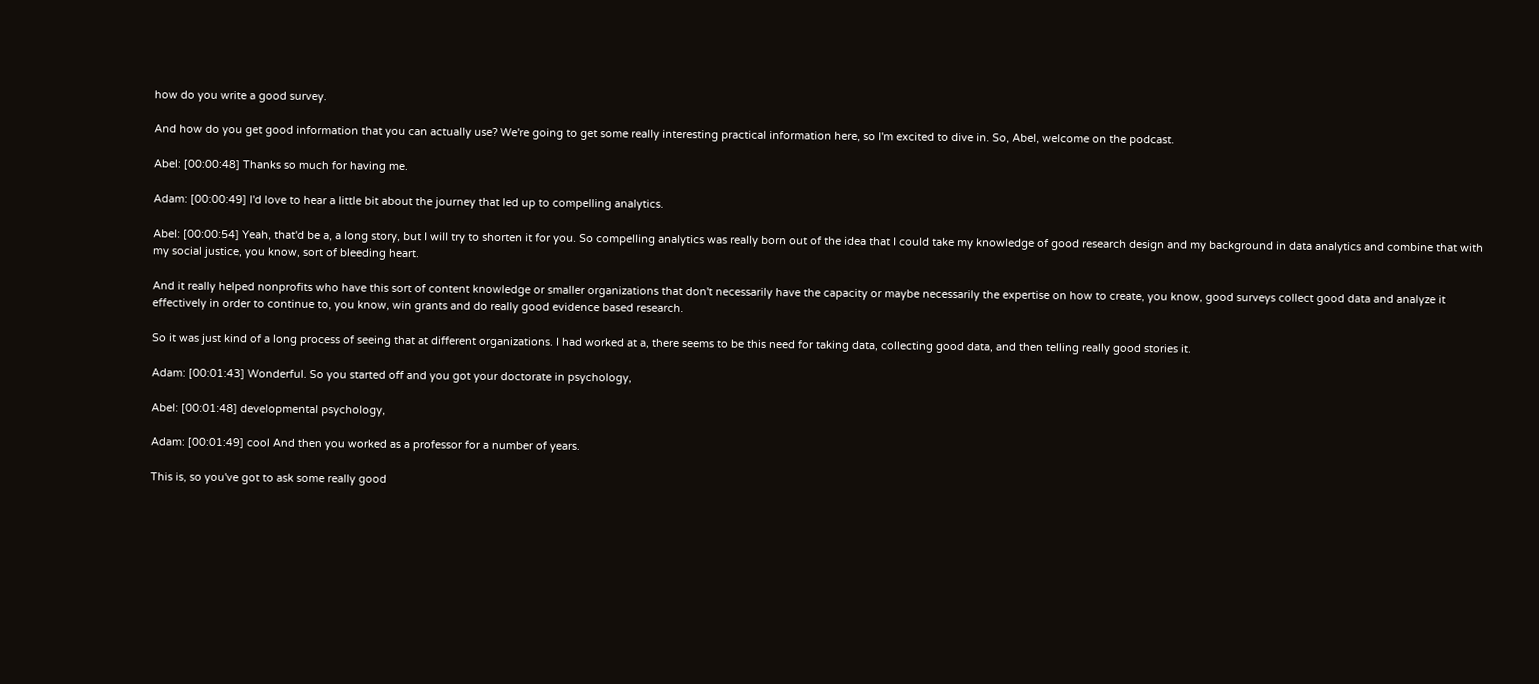how do you write a good survey.

And how do you get good information that you can actually use? We're going to get some really interesting practical information here, so I'm excited to dive in. So, Abel, welcome on the podcast.

Abel: [00:00:48] Thanks so much for having me.

Adam: [00:00:49] I'd love to hear a little bit about the journey that led up to compelling analytics.

Abel: [00:00:54] Yeah, that'd be a, a long story, but I will try to shorten it for you. So compelling analytics was really born out of the idea that I could take my knowledge of good research design and my background in data analytics and combine that with my social justice, you know, sort of bleeding heart.

And it really helped nonprofits who have this sort of content knowledge or smaller organizations that don't necessarily have the capacity or maybe necessarily the expertise on how to create, you know, good surveys collect good data and analyze it effectively in order to continue to, you know, win grants and do really good evidence based research.

So it was just kind of a long process of seeing that at different organizations. I had worked at a, there seems to be this need for taking data, collecting good data, and then telling really good stories it.

Adam: [00:01:43] Wonderful. So you started off and you got your doctorate in psychology,

Abel: [00:01:48] developmental psychology,

Adam: [00:01:49] cool And then you worked as a professor for a number of years.

This is, so you've got to ask some really good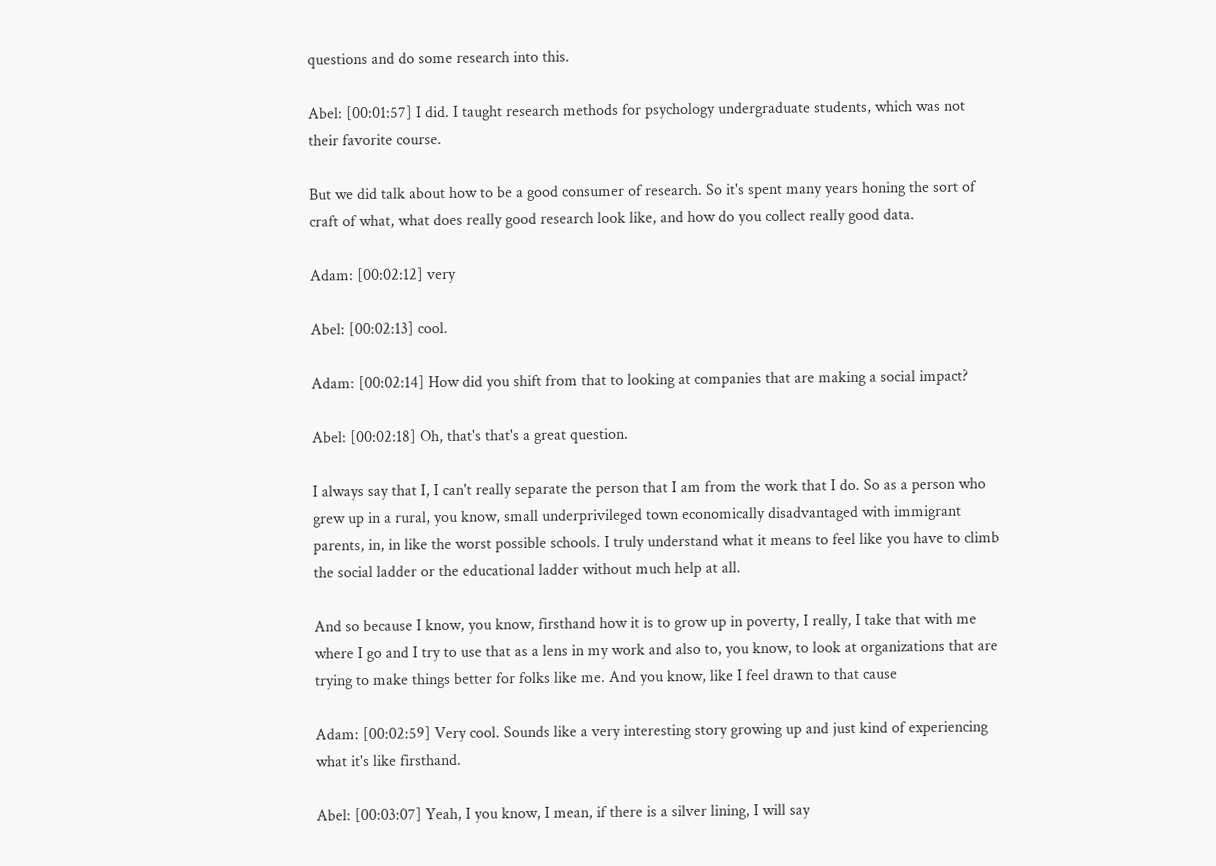questions and do some research into this.

Abel: [00:01:57] I did. I taught research methods for psychology undergraduate students, which was not their favorite course.

But we did talk about how to be a good consumer of research. So it's spent many years honing the sort of craft of what, what does really good research look like, and how do you collect really good data.

Adam: [00:02:12] very

Abel: [00:02:13] cool.

Adam: [00:02:14] How did you shift from that to looking at companies that are making a social impact?

Abel: [00:02:18] Oh, that's that's a great question.

I always say that I, I can't really separate the person that I am from the work that I do. So as a person who grew up in a rural, you know, small underprivileged town economically disadvantaged with immigrant parents, in, in like the worst possible schools. I truly understand what it means to feel like you have to climb the social ladder or the educational ladder without much help at all.

And so because I know, you know, firsthand how it is to grow up in poverty, I really, I take that with me where I go and I try to use that as a lens in my work and also to, you know, to look at organizations that are trying to make things better for folks like me. And you know, like I feel drawn to that cause

Adam: [00:02:59] Very cool. Sounds like a very interesting story growing up and just kind of experiencing what it's like firsthand.

Abel: [00:03:07] Yeah, I you know, I mean, if there is a silver lining, I will say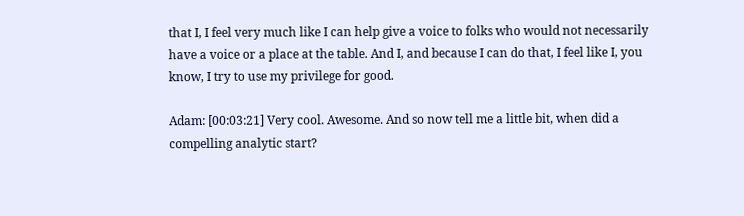that I, I feel very much like I can help give a voice to folks who would not necessarily have a voice or a place at the table. And I, and because I can do that, I feel like I, you know, I try to use my privilege for good.

Adam: [00:03:21] Very cool. Awesome. And so now tell me a little bit, when did a compelling analytic start?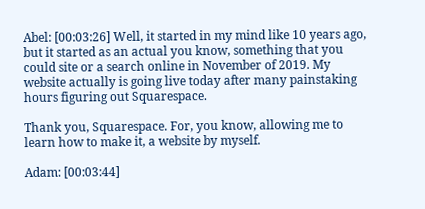Abel: [00:03:26] Well, it started in my mind like 10 years ago, but it started as an actual you know, something that you could site or a search online in November of 2019. My website actually is going live today after many painstaking hours figuring out Squarespace.

Thank you, Squarespace. For, you know, allowing me to learn how to make it, a website by myself.

Adam: [00:03:44]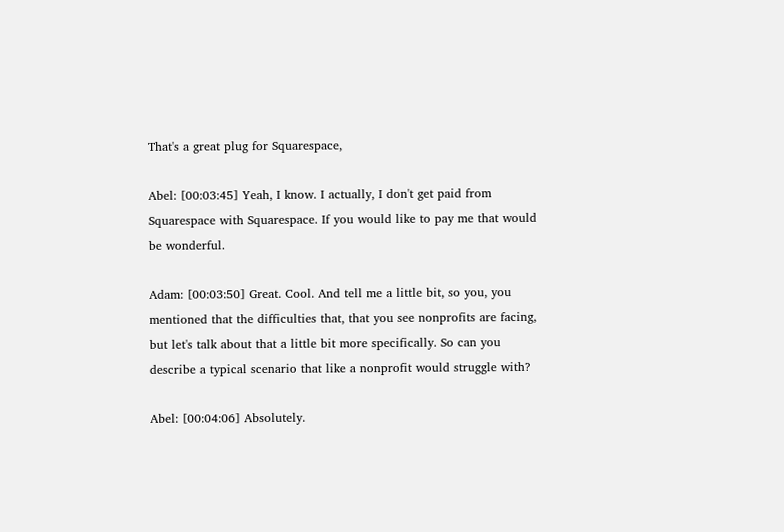That's a great plug for Squarespace,

Abel: [00:03:45] Yeah, I know. I actually, I don't get paid from Squarespace with Squarespace. If you would like to pay me that would be wonderful.

Adam: [00:03:50] Great. Cool. And tell me a little bit, so you, you mentioned that the difficulties that, that you see nonprofits are facing, but let's talk about that a little bit more specifically. So can you describe a typical scenario that like a nonprofit would struggle with?

Abel: [00:04:06] Absolutely.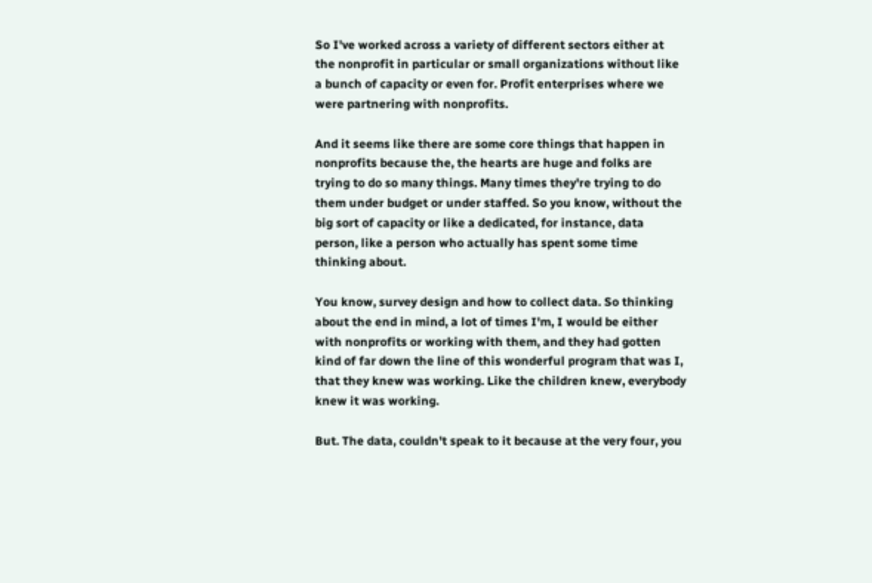So I've worked across a variety of different sectors either at the nonprofit in particular or small organizations without like a bunch of capacity or even for. Profit enterprises where we were partnering with nonprofits.

And it seems like there are some core things that happen in nonprofits because the, the hearts are huge and folks are trying to do so many things. Many times they're trying to do them under budget or under staffed. So you know, without the big sort of capacity or like a dedicated, for instance, data person, like a person who actually has spent some time thinking about.

You know, survey design and how to collect data. So thinking about the end in mind, a lot of times I'm, I would be either with nonprofits or working with them, and they had gotten kind of far down the line of this wonderful program that was I, that they knew was working. Like the children knew, everybody knew it was working.

But. The data, couldn't speak to it because at the very four, you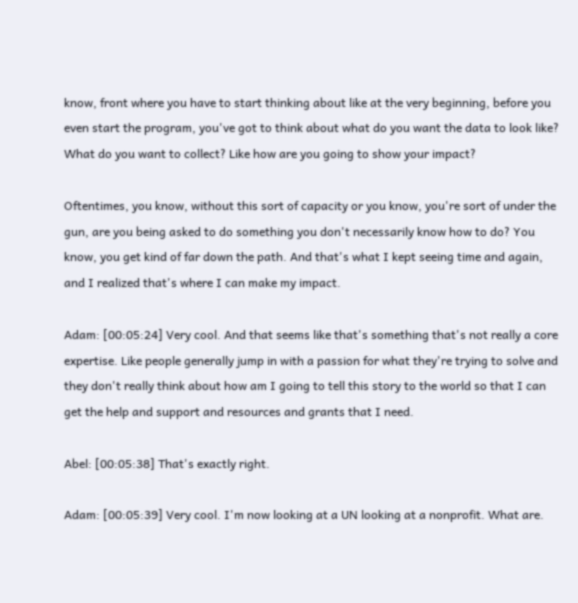know, front where you have to start thinking about like at the very beginning, before you even start the program, you've got to think about what do you want the data to look like? What do you want to collect? Like how are you going to show your impact?

Oftentimes, you know, without this sort of capacity or you know, you're sort of under the gun, are you being asked to do something you don't necessarily know how to do? You know, you get kind of far down the path. And that's what I kept seeing time and again, and I realized that's where I can make my impact.

Adam: [00:05:24] Very cool. And that seems like that's something that's not really a core expertise. Like people generally jump in with a passion for what they're trying to solve and they don't really think about how am I going to tell this story to the world so that I can get the help and support and resources and grants that I need.

Abel: [00:05:38] That's exactly right.

Adam: [00:05:39] Very cool. I'm now looking at a UN looking at a nonprofit. What are.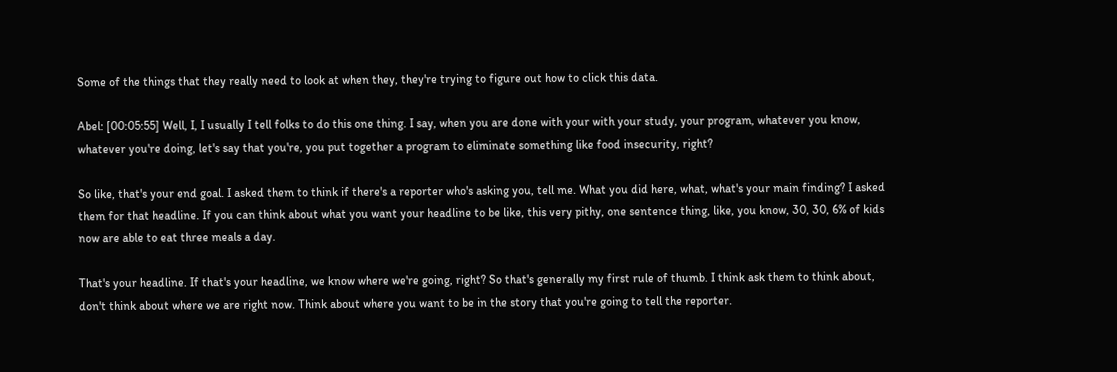Some of the things that they really need to look at when they, they're trying to figure out how to click this data.

Abel: [00:05:55] Well, I, I usually I tell folks to do this one thing. I say, when you are done with your with your study, your program, whatever you know, whatever you're doing, let's say that you're, you put together a program to eliminate something like food insecurity, right?

So like, that's your end goal. I asked them to think if there's a reporter who's asking you, tell me. What you did here, what, what's your main finding? I asked them for that headline. If you can think about what you want your headline to be like, this very pithy, one sentence thing, like, you know, 30, 30, 6% of kids now are able to eat three meals a day.

That's your headline. If that's your headline, we know where we're going, right? So that's generally my first rule of thumb. I think ask them to think about, don't think about where we are right now. Think about where you want to be in the story that you're going to tell the reporter.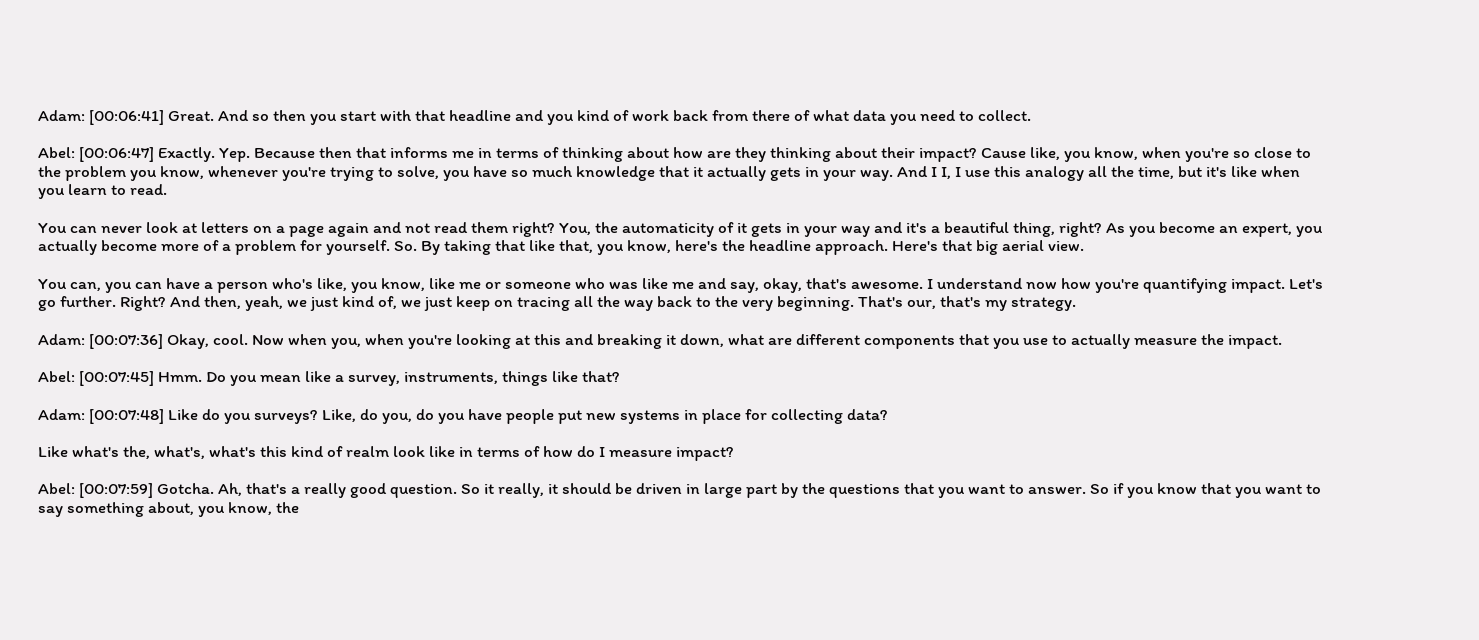Adam: [00:06:41] Great. And so then you start with that headline and you kind of work back from there of what data you need to collect.

Abel: [00:06:47] Exactly. Yep. Because then that informs me in terms of thinking about how are they thinking about their impact? Cause like, you know, when you're so close to the problem you know, whenever you're trying to solve, you have so much knowledge that it actually gets in your way. And I I, I use this analogy all the time, but it's like when you learn to read.

You can never look at letters on a page again and not read them right? You, the automaticity of it gets in your way and it's a beautiful thing, right? As you become an expert, you actually become more of a problem for yourself. So. By taking that like that, you know, here's the headline approach. Here's that big aerial view.

You can, you can have a person who's like, you know, like me or someone who was like me and say, okay, that's awesome. I understand now how you're quantifying impact. Let's go further. Right? And then, yeah, we just kind of, we just keep on tracing all the way back to the very beginning. That's our, that's my strategy.

Adam: [00:07:36] Okay, cool. Now when you, when you're looking at this and breaking it down, what are different components that you use to actually measure the impact.

Abel: [00:07:45] Hmm. Do you mean like a survey, instruments, things like that?

Adam: [00:07:48] Like do you surveys? Like, do you, do you have people put new systems in place for collecting data?

Like what's the, what's, what's this kind of realm look like in terms of how do I measure impact?

Abel: [00:07:59] Gotcha. Ah, that's a really good question. So it really, it should be driven in large part by the questions that you want to answer. So if you know that you want to say something about, you know, the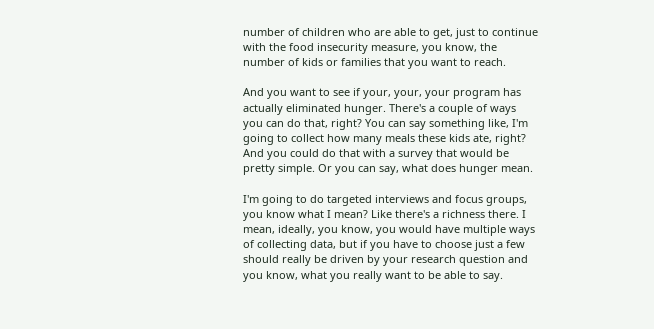number of children who are able to get, just to continue with the food insecurity measure, you know, the number of kids or families that you want to reach.

And you want to see if your, your, your program has actually eliminated hunger. There's a couple of ways you can do that, right? You can say something like, I'm going to collect how many meals these kids ate, right? And you could do that with a survey that would be pretty simple. Or you can say, what does hunger mean.

I'm going to do targeted interviews and focus groups, you know what I mean? Like there's a richness there. I mean, ideally, you know, you would have multiple ways of collecting data, but if you have to choose just a few should really be driven by your research question and you know, what you really want to be able to say.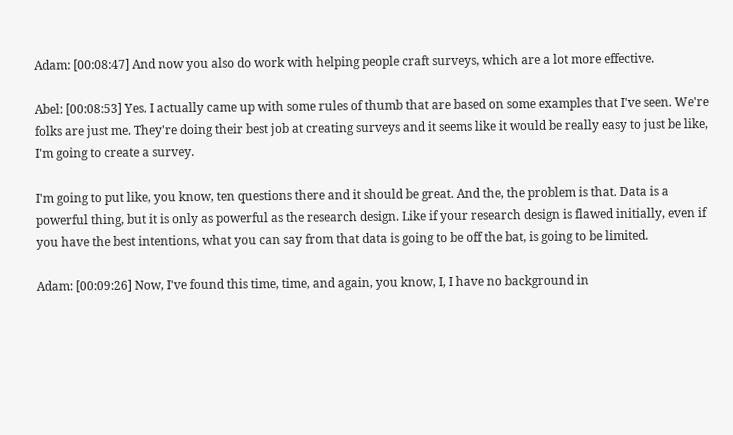Adam: [00:08:47] And now you also do work with helping people craft surveys, which are a lot more effective.

Abel: [00:08:53] Yes. I actually came up with some rules of thumb that are based on some examples that I've seen. We're folks are just me. They're doing their best job at creating surveys and it seems like it would be really easy to just be like, I'm going to create a survey.

I'm going to put like, you know, ten questions there and it should be great. And the, the problem is that. Data is a powerful thing, but it is only as powerful as the research design. Like if your research design is flawed initially, even if you have the best intentions, what you can say from that data is going to be off the bat, is going to be limited.

Adam: [00:09:26] Now, I've found this time, time, and again, you know, I, I have no background in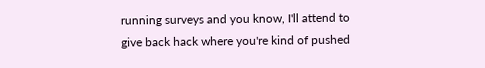running surveys and you know, I'll attend to give back hack where you're kind of pushed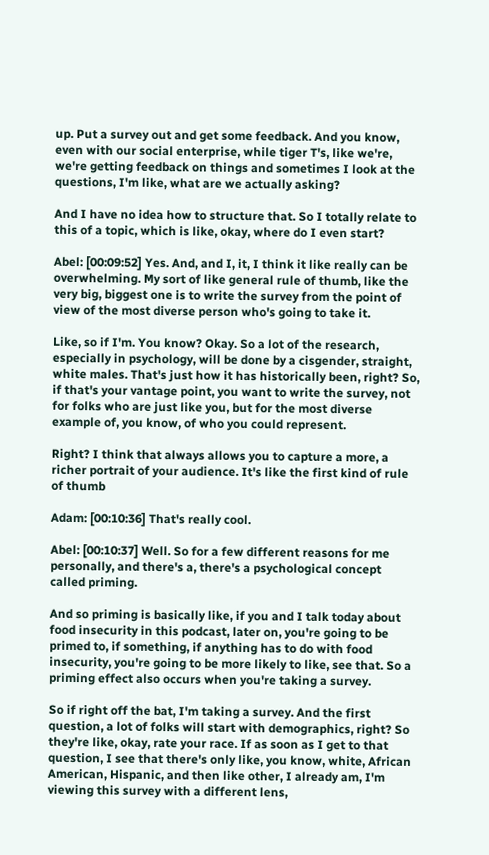up. Put a survey out and get some feedback. And you know, even with our social enterprise, while tiger T's, like we're, we're getting feedback on things and sometimes I look at the questions, I'm like, what are we actually asking?

And I have no idea how to structure that. So I totally relate to this of a topic, which is like, okay, where do I even start?

Abel: [00:09:52] Yes. And, and I, it, I think it like really can be overwhelming. My sort of like general rule of thumb, like the very big, biggest one is to write the survey from the point of view of the most diverse person who's going to take it.

Like, so if I'm. You know? Okay. So a lot of the research, especially in psychology, will be done by a cisgender, straight, white males. That's just how it has historically been, right? So, if that's your vantage point, you want to write the survey, not for folks who are just like you, but for the most diverse example of, you know, of who you could represent.

Right? I think that always allows you to capture a more, a richer portrait of your audience. It's like the first kind of rule of thumb

Adam: [00:10:36] That's really cool.

Abel: [00:10:37] Well. So for a few different reasons for me personally, and there's a, there's a psychological concept called priming.

And so priming is basically like, if you and I talk today about food insecurity in this podcast, later on, you're going to be primed to, if something, if anything has to do with food insecurity, you're going to be more likely to like, see that. So a priming effect also occurs when you're taking a survey.

So if right off the bat, I'm taking a survey. And the first question, a lot of folks will start with demographics, right? So they're like, okay, rate your race. If as soon as I get to that question, I see that there's only like, you know, white, African American, Hispanic, and then like other, I already am, I'm viewing this survey with a different lens,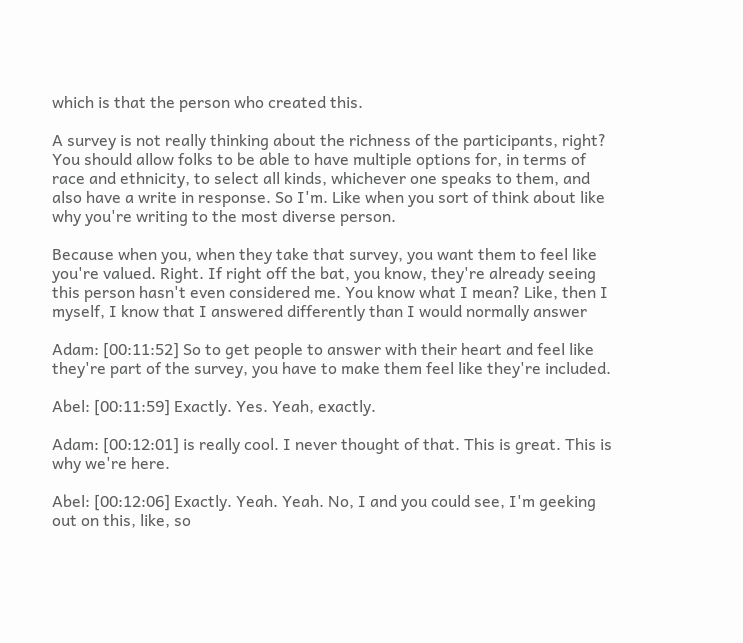which is that the person who created this.

A survey is not really thinking about the richness of the participants, right? You should allow folks to be able to have multiple options for, in terms of race and ethnicity, to select all kinds, whichever one speaks to them, and also have a write in response. So I'm. Like when you sort of think about like why you're writing to the most diverse person.

Because when you, when they take that survey, you want them to feel like you're valued. Right. If right off the bat, you know, they're already seeing this person hasn't even considered me. You know what I mean? Like, then I myself, I know that I answered differently than I would normally answer

Adam: [00:11:52] So to get people to answer with their heart and feel like they're part of the survey, you have to make them feel like they're included.

Abel: [00:11:59] Exactly. Yes. Yeah, exactly.

Adam: [00:12:01] is really cool. I never thought of that. This is great. This is why we're here.

Abel: [00:12:06] Exactly. Yeah. Yeah. No, I and you could see, I'm geeking out on this, like, so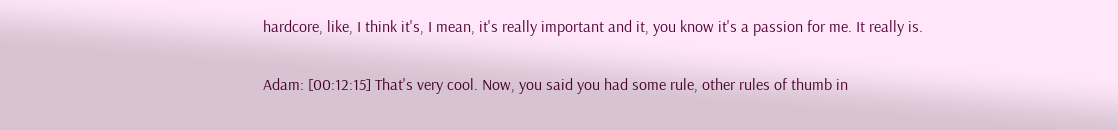hardcore, like, I think it's, I mean, it's really important and it, you know it's a passion for me. It really is.

Adam: [00:12:15] That's very cool. Now, you said you had some rule, other rules of thumb in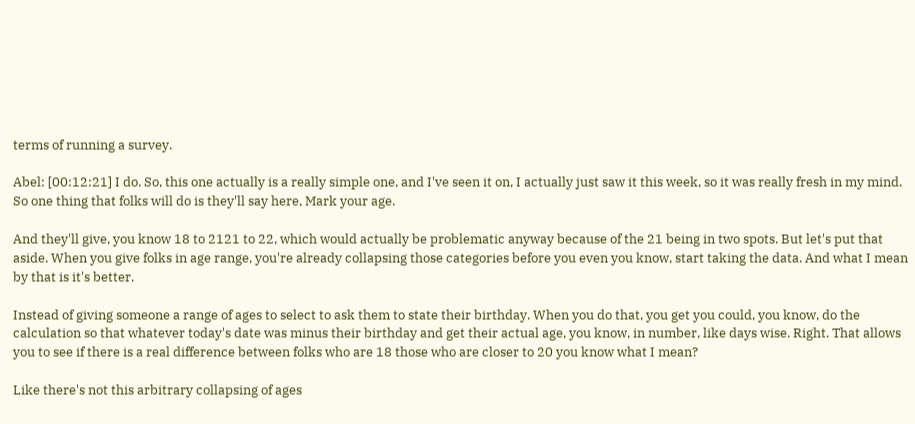terms of running a survey.

Abel: [00:12:21] I do. So, this one actually is a really simple one, and I've seen it on, I actually just saw it this week, so it was really fresh in my mind. So one thing that folks will do is they'll say here, Mark your age.

And they'll give, you know 18 to 2121 to 22, which would actually be problematic anyway because of the 21 being in two spots. But let's put that aside. When you give folks in age range, you're already collapsing those categories before you even you know, start taking the data. And what I mean by that is it's better.

Instead of giving someone a range of ages to select to ask them to state their birthday. When you do that, you get you could, you know, do the calculation so that whatever today's date was minus their birthday and get their actual age, you know, in number, like days wise. Right. That allows you to see if there is a real difference between folks who are 18 those who are closer to 20 you know what I mean?

Like there's not this arbitrary collapsing of ages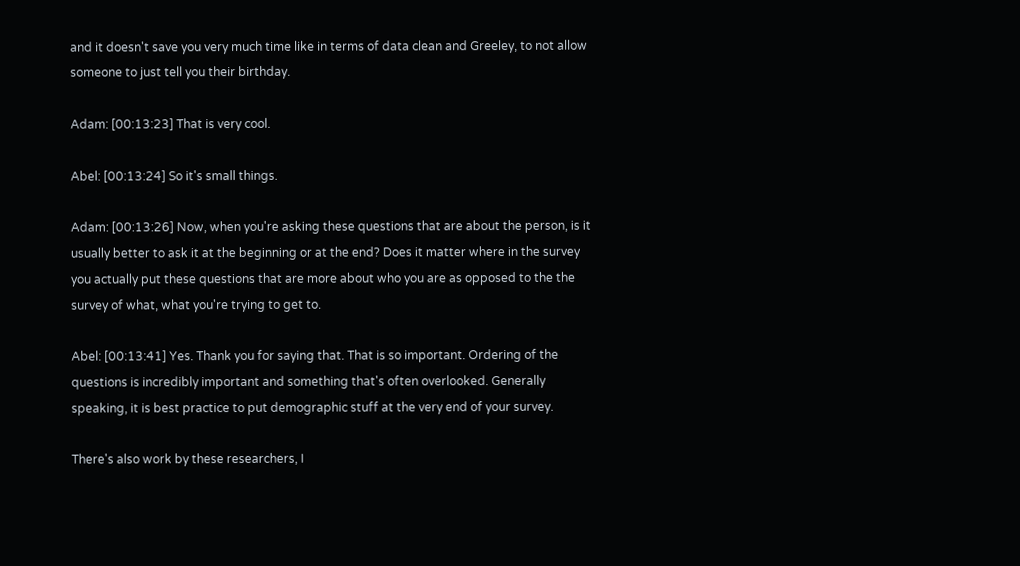and it doesn't save you very much time like in terms of data clean and Greeley, to not allow someone to just tell you their birthday.

Adam: [00:13:23] That is very cool.

Abel: [00:13:24] So it's small things.

Adam: [00:13:26] Now, when you're asking these questions that are about the person, is it usually better to ask it at the beginning or at the end? Does it matter where in the survey you actually put these questions that are more about who you are as opposed to the the survey of what, what you're trying to get to.

Abel: [00:13:41] Yes. Thank you for saying that. That is so important. Ordering of the questions is incredibly important and something that's often overlooked. Generally speaking, it is best practice to put demographic stuff at the very end of your survey.

There's also work by these researchers, I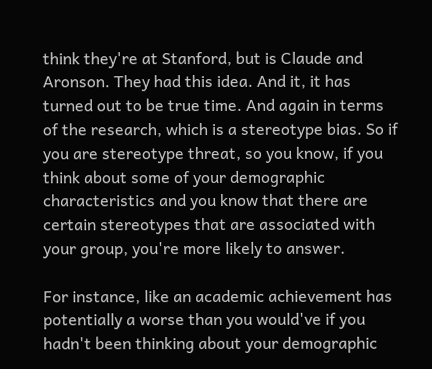think they're at Stanford, but is Claude and Aronson. They had this idea. And it, it has turned out to be true time. And again in terms of the research, which is a stereotype bias. So if you are stereotype threat, so you know, if you think about some of your demographic characteristics and you know that there are certain stereotypes that are associated with your group, you're more likely to answer.

For instance, like an academic achievement has potentially a worse than you would've if you hadn't been thinking about your demographic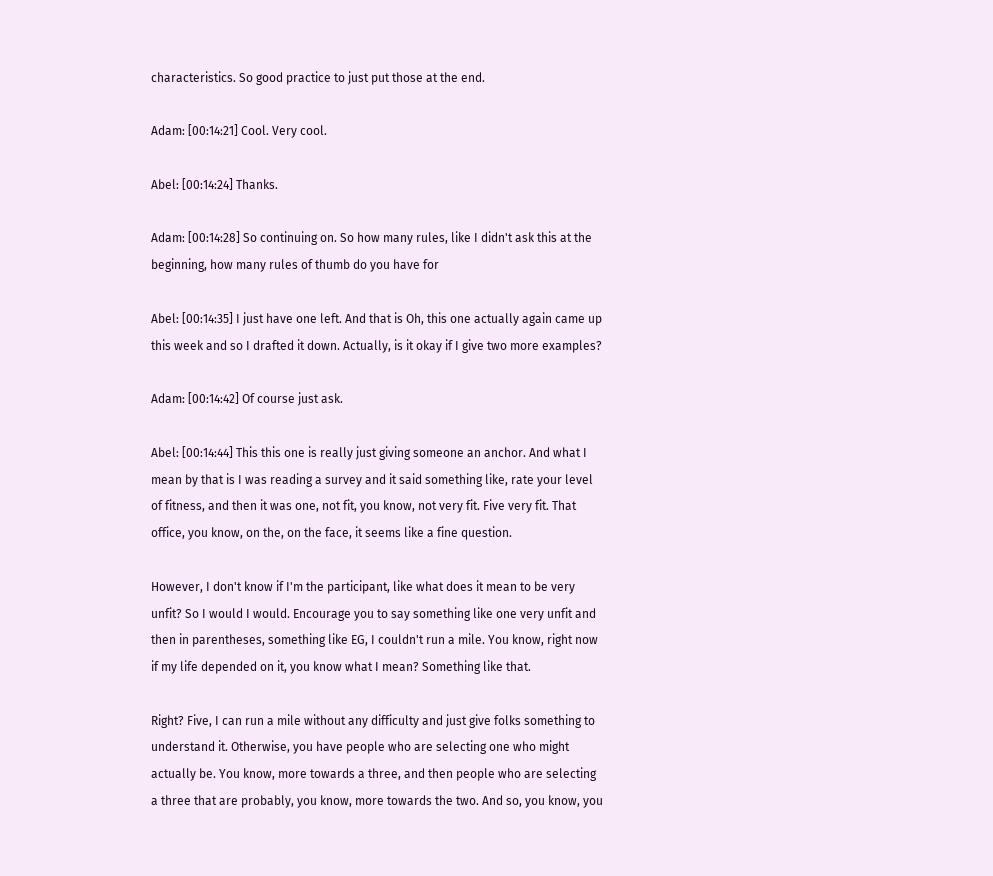characteristics. So good practice to just put those at the end.

Adam: [00:14:21] Cool. Very cool.

Abel: [00:14:24] Thanks.

Adam: [00:14:28] So continuing on. So how many rules, like I didn't ask this at the beginning, how many rules of thumb do you have for

Abel: [00:14:35] I just have one left. And that is Oh, this one actually again came up this week and so I drafted it down. Actually, is it okay if I give two more examples?

Adam: [00:14:42] Of course just ask.

Abel: [00:14:44] This this one is really just giving someone an anchor. And what I mean by that is I was reading a survey and it said something like, rate your level of fitness, and then it was one, not fit, you know, not very fit. Five very fit. That office, you know, on the, on the face, it seems like a fine question.

However, I don't know if I'm the participant, like what does it mean to be very unfit? So I would I would. Encourage you to say something like one very unfit and then in parentheses, something like EG, I couldn't run a mile. You know, right now if my life depended on it, you know what I mean? Something like that.

Right? Five, I can run a mile without any difficulty and just give folks something to understand it. Otherwise, you have people who are selecting one who might actually be. You know, more towards a three, and then people who are selecting a three that are probably, you know, more towards the two. And so, you know, you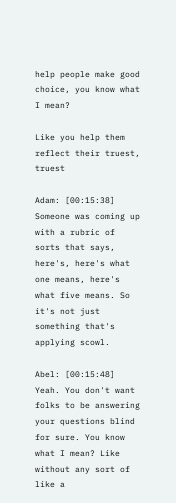help people make good choice, you know what I mean?

Like you help them reflect their truest, truest

Adam: [00:15:38] Someone was coming up with a rubric of sorts that says, here's, here's what one means, here's what five means. So it's not just something that's applying scowl.

Abel: [00:15:48] Yeah. You don't want folks to be answering your questions blind for sure. You know what I mean? Like without any sort of like a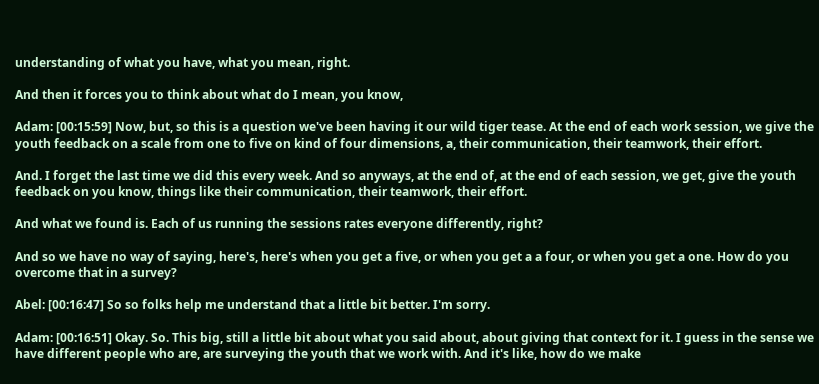understanding of what you have, what you mean, right.

And then it forces you to think about what do I mean, you know,

Adam: [00:15:59] Now, but, so this is a question we've been having it our wild tiger tease. At the end of each work session, we give the youth feedback on a scale from one to five on kind of four dimensions, a, their communication, their teamwork, their effort.

And. I forget the last time we did this every week. And so anyways, at the end of, at the end of each session, we get, give the youth feedback on you know, things like their communication, their teamwork, their effort.

And what we found is. Each of us running the sessions rates everyone differently, right?

And so we have no way of saying, here's, here's when you get a five, or when you get a a four, or when you get a one. How do you overcome that in a survey?

Abel: [00:16:47] So so folks help me understand that a little bit better. I'm sorry.

Adam: [00:16:51] Okay. So. This big, still a little bit about what you said about, about giving that context for it. I guess in the sense we have different people who are, are surveying the youth that we work with. And it's like, how do we make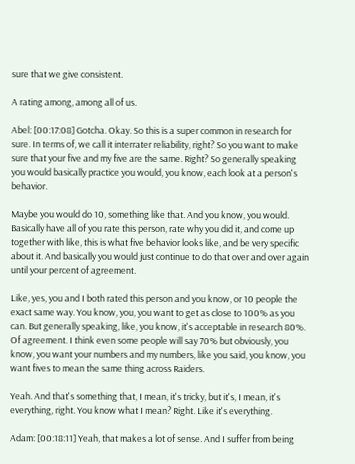sure that we give consistent.

A rating among, among all of us.

Abel: [00:17:08] Gotcha. Okay. So this is a super common in research for sure. In terms of, we call it interrater reliability, right? So you want to make sure that your five and my five are the same. Right? So generally speaking you would basically practice you would, you know, each look at a person's behavior.

Maybe you would do 10, something like that. And you know, you would. Basically have all of you rate this person, rate why you did it, and come up together with like, this is what five behavior looks like, and be very specific about it. And basically you would just continue to do that over and over again until your percent of agreement.

Like, yes, you and I both rated this person and you know, or 10 people the exact same way. You know, you, you want to get as close to 100% as you can. But generally speaking, like, you know, it's acceptable in research 80%. Of agreement. I think even some people will say 70% but obviously, you know, you want your numbers and my numbers, like you said, you know, you want fives to mean the same thing across Raiders.

Yeah. And that's something that, I mean, it's tricky, but it's, I mean, it's everything, right. You know what I mean? Right. Like it's everything.

Adam: [00:18:11] Yeah, that makes a lot of sense. And I suffer from being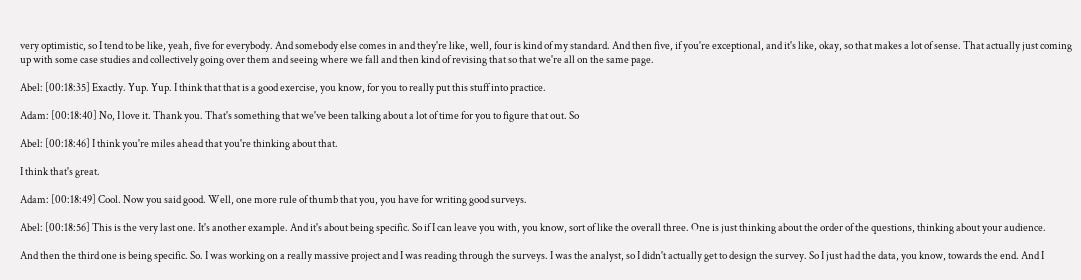very optimistic, so I tend to be like, yeah, five for everybody. And somebody else comes in and they're like, well, four is kind of my standard. And then five, if you're exceptional, and it's like, okay, so that makes a lot of sense. That actually just coming up with some case studies and collectively going over them and seeing where we fall and then kind of revising that so that we're all on the same page.

Abel: [00:18:35] Exactly. Yup. Yup. I think that that is a good exercise, you know, for you to really put this stuff into practice.

Adam: [00:18:40] No, I love it. Thank you. That's something that we've been talking about a lot of time for you to figure that out. So

Abel: [00:18:46] I think you're miles ahead that you're thinking about that.

I think that's great.

Adam: [00:18:49] Cool. Now you said good. Well, one more rule of thumb that you, you have for writing good surveys.

Abel: [00:18:56] This is the very last one. It's another example. And it's about being specific. So if I can leave you with, you know, sort of like the overall three. One is just thinking about the order of the questions, thinking about your audience.

And then the third one is being specific. So. I was working on a really massive project and I was reading through the surveys. I was the analyst, so I didn't actually get to design the survey. So I just had the data, you know, towards the end. And I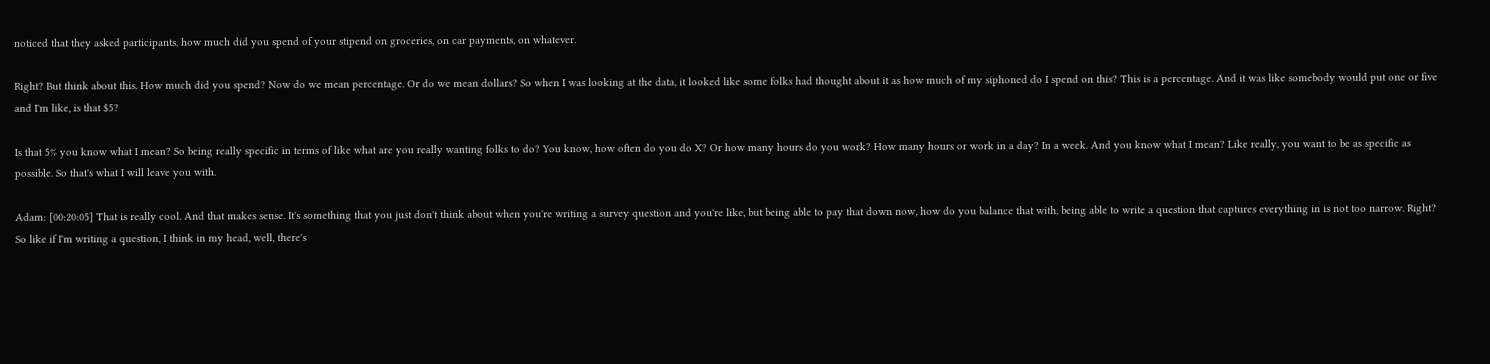noticed that they asked participants, how much did you spend of your stipend on groceries, on car payments, on whatever.

Right? But think about this. How much did you spend? Now do we mean percentage. Or do we mean dollars? So when I was looking at the data, it looked like some folks had thought about it as how much of my siphoned do I spend on this? This is a percentage. And it was like somebody would put one or five and I'm like, is that $5?

Is that 5% you know what I mean? So being really specific in terms of like what are you really wanting folks to do? You know, how often do you do X? Or how many hours do you work? How many hours or work in a day? In a week. And you know what I mean? Like really, you want to be as specific as possible. So that's what I will leave you with.

Adam: [00:20:05] That is really cool. And that makes sense. It's something that you just don't think about when you're writing a survey question and you're like, but being able to pay that down now, how do you balance that with, being able to write a question that captures everything in is not too narrow. Right? So like if I'm writing a question, I think in my head, well, there's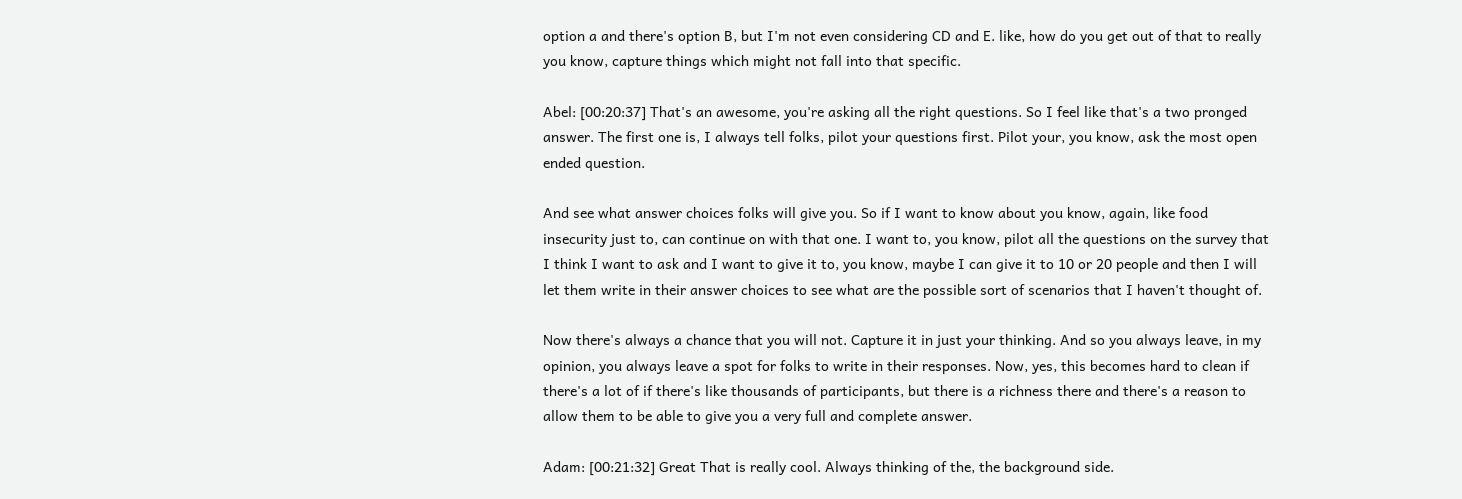option a and there's option B, but I'm not even considering CD and E. like, how do you get out of that to really you know, capture things which might not fall into that specific.

Abel: [00:20:37] That's an awesome, you're asking all the right questions. So I feel like that's a two pronged answer. The first one is, I always tell folks, pilot your questions first. Pilot your, you know, ask the most open ended question.

And see what answer choices folks will give you. So if I want to know about you know, again, like food insecurity just to, can continue on with that one. I want to, you know, pilot all the questions on the survey that I think I want to ask and I want to give it to, you know, maybe I can give it to 10 or 20 people and then I will let them write in their answer choices to see what are the possible sort of scenarios that I haven't thought of.

Now there's always a chance that you will not. Capture it in just your thinking. And so you always leave, in my opinion, you always leave a spot for folks to write in their responses. Now, yes, this becomes hard to clean if there's a lot of if there's like thousands of participants, but there is a richness there and there's a reason to allow them to be able to give you a very full and complete answer.

Adam: [00:21:32] Great That is really cool. Always thinking of the, the background side.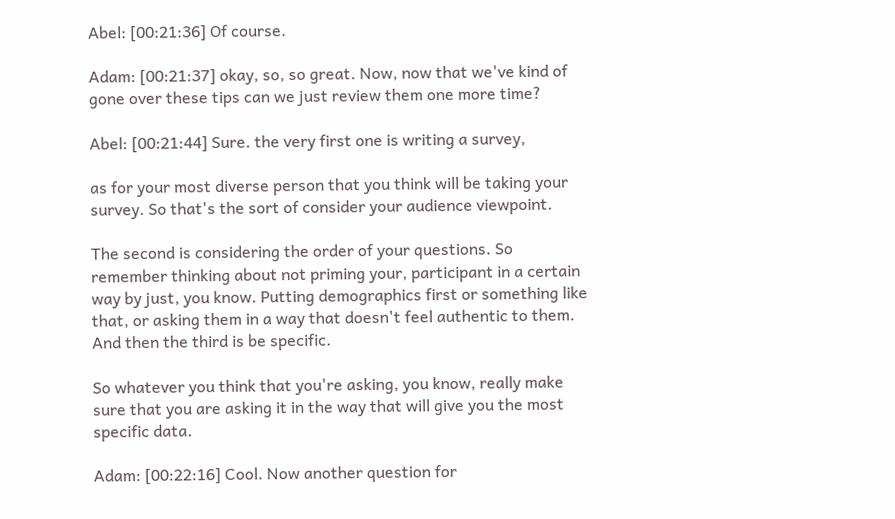Abel: [00:21:36] Of course.

Adam: [00:21:37] okay, so, so great. Now, now that we've kind of gone over these tips can we just review them one more time?

Abel: [00:21:44] Sure. the very first one is writing a survey,

as for your most diverse person that you think will be taking your survey. So that's the sort of consider your audience viewpoint.

The second is considering the order of your questions. So remember thinking about not priming your, participant in a certain way by just, you know. Putting demographics first or something like that, or asking them in a way that doesn't feel authentic to them. And then the third is be specific.

So whatever you think that you're asking, you know, really make sure that you are asking it in the way that will give you the most specific data.

Adam: [00:22:16] Cool. Now another question for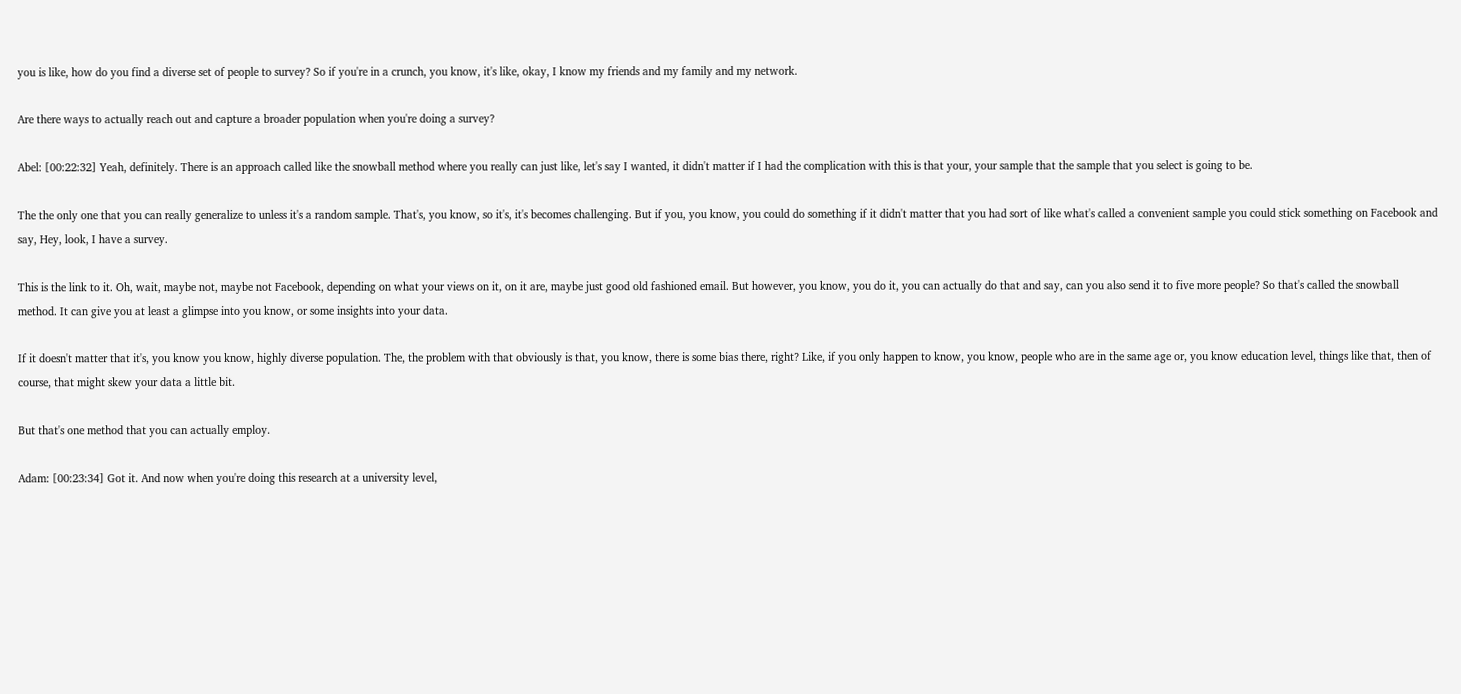you is like, how do you find a diverse set of people to survey? So if you're in a crunch, you know, it's like, okay, I know my friends and my family and my network.

Are there ways to actually reach out and capture a broader population when you're doing a survey?

Abel: [00:22:32] Yeah, definitely. There is an approach called like the snowball method where you really can just like, let's say I wanted, it didn't matter if I had the complication with this is that your, your sample that the sample that you select is going to be.

The the only one that you can really generalize to unless it's a random sample. That's, you know, so it's, it's becomes challenging. But if you, you know, you could do something if it didn't matter that you had sort of like what's called a convenient sample you could stick something on Facebook and say, Hey, look, I have a survey.

This is the link to it. Oh, wait, maybe not, maybe not Facebook, depending on what your views on it, on it are, maybe just good old fashioned email. But however, you know, you do it, you can actually do that and say, can you also send it to five more people? So that's called the snowball method. It can give you at least a glimpse into you know, or some insights into your data.

If it doesn't matter that it's, you know you know, highly diverse population. The, the problem with that obviously is that, you know, there is some bias there, right? Like, if you only happen to know, you know, people who are in the same age or, you know education level, things like that, then of course, that might skew your data a little bit.

But that's one method that you can actually employ.

Adam: [00:23:34] Got it. And now when you're doing this research at a university level,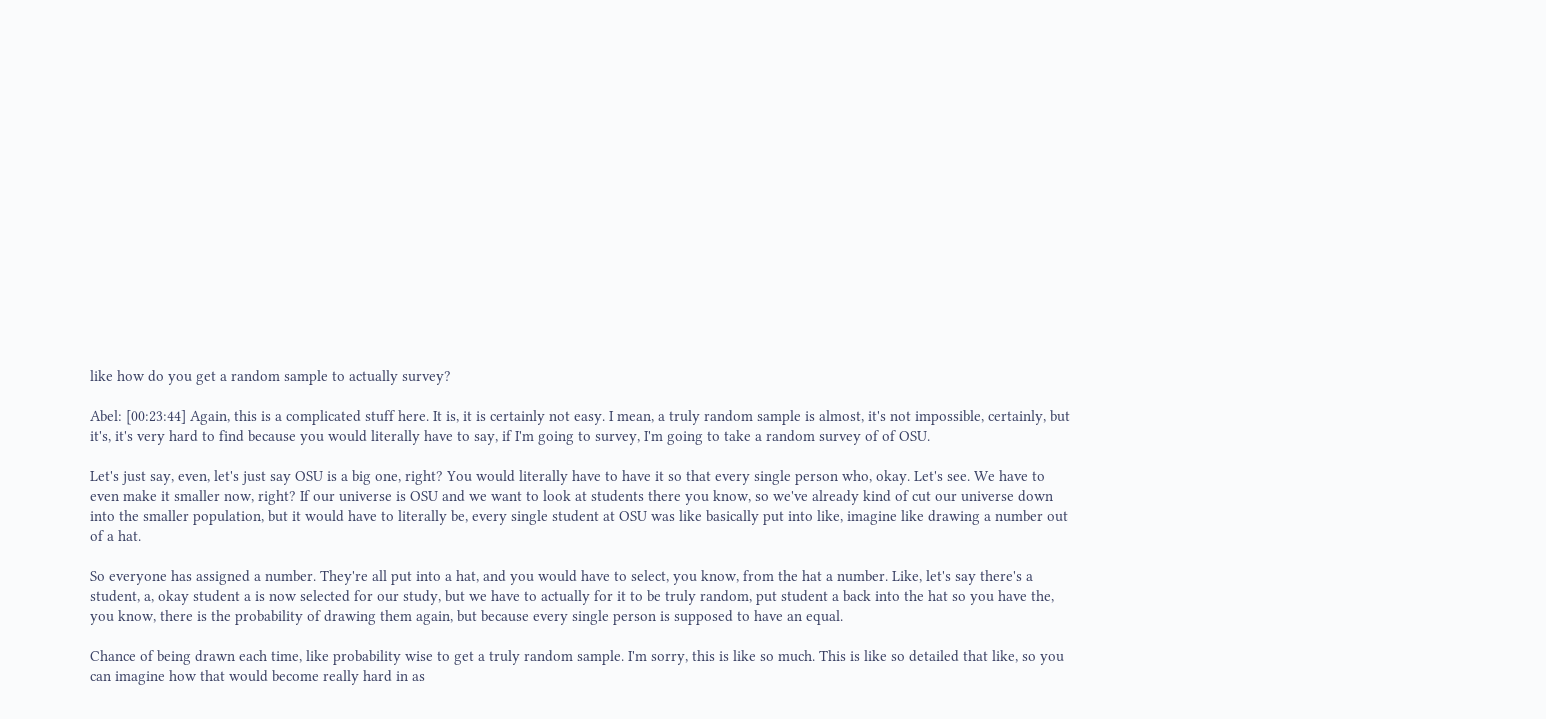like how do you get a random sample to actually survey?

Abel: [00:23:44] Again, this is a complicated stuff here. It is, it is certainly not easy. I mean, a truly random sample is almost, it's not impossible, certainly, but it's, it's very hard to find because you would literally have to say, if I'm going to survey, I'm going to take a random survey of of OSU.

Let's just say, even, let's just say OSU is a big one, right? You would literally have to have it so that every single person who, okay. Let's see. We have to even make it smaller now, right? If our universe is OSU and we want to look at students there you know, so we've already kind of cut our universe down into the smaller population, but it would have to literally be, every single student at OSU was like basically put into like, imagine like drawing a number out of a hat.

So everyone has assigned a number. They're all put into a hat, and you would have to select, you know, from the hat a number. Like, let's say there's a student, a, okay student a is now selected for our study, but we have to actually for it to be truly random, put student a back into the hat so you have the, you know, there is the probability of drawing them again, but because every single person is supposed to have an equal.

Chance of being drawn each time, like probability wise to get a truly random sample. I'm sorry, this is like so much. This is like so detailed that like, so you can imagine how that would become really hard in as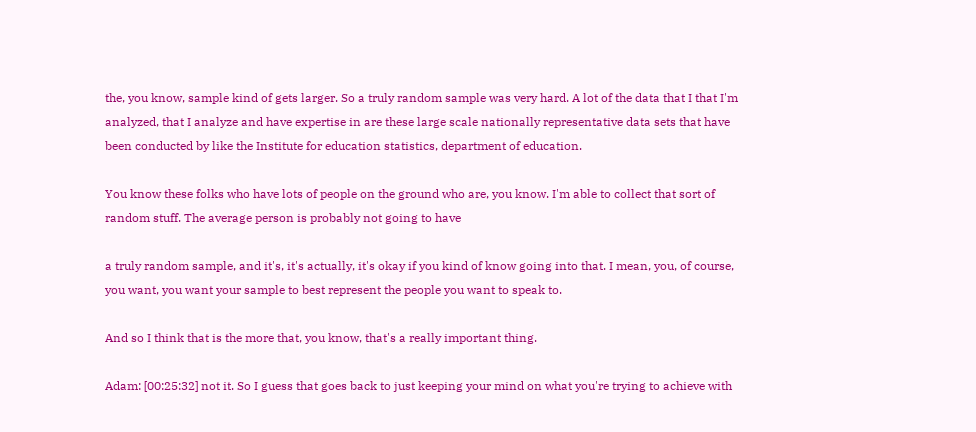the, you know, sample kind of gets larger. So a truly random sample was very hard. A lot of the data that I that I'm analyzed, that I analyze and have expertise in are these large scale nationally representative data sets that have been conducted by like the Institute for education statistics, department of education.

You know these folks who have lots of people on the ground who are, you know. I'm able to collect that sort of random stuff. The average person is probably not going to have

a truly random sample, and it's, it's actually, it's okay if you kind of know going into that. I mean, you, of course, you want, you want your sample to best represent the people you want to speak to.

And so I think that is the more that, you know, that's a really important thing.

Adam: [00:25:32] not it. So I guess that goes back to just keeping your mind on what you're trying to achieve with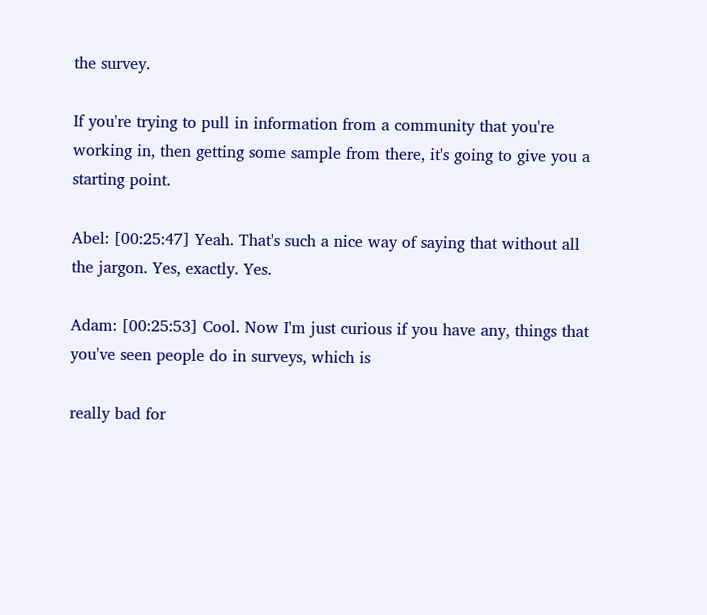the survey.

If you're trying to pull in information from a community that you're working in, then getting some sample from there, it's going to give you a starting point.

Abel: [00:25:47] Yeah. That's such a nice way of saying that without all the jargon. Yes, exactly. Yes.

Adam: [00:25:53] Cool. Now I'm just curious if you have any, things that you've seen people do in surveys, which is

really bad for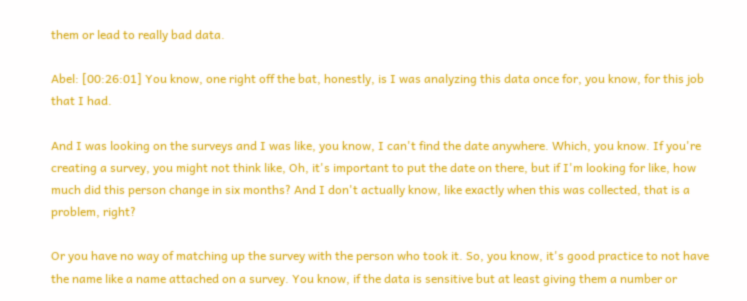them or lead to really bad data.

Abel: [00:26:01] You know, one right off the bat, honestly, is I was analyzing this data once for, you know, for this job that I had.

And I was looking on the surveys and I was like, you know, I can't find the date anywhere. Which, you know. If you're creating a survey, you might not think like, Oh, it's important to put the date on there, but if I'm looking for like, how much did this person change in six months? And I don't actually know, like exactly when this was collected, that is a problem, right?

Or you have no way of matching up the survey with the person who took it. So, you know, it's good practice to not have the name like a name attached on a survey. You know, if the data is sensitive but at least giving them a number or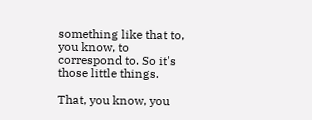something like that to, you know, to correspond to. So it's those little things.

That, you know, you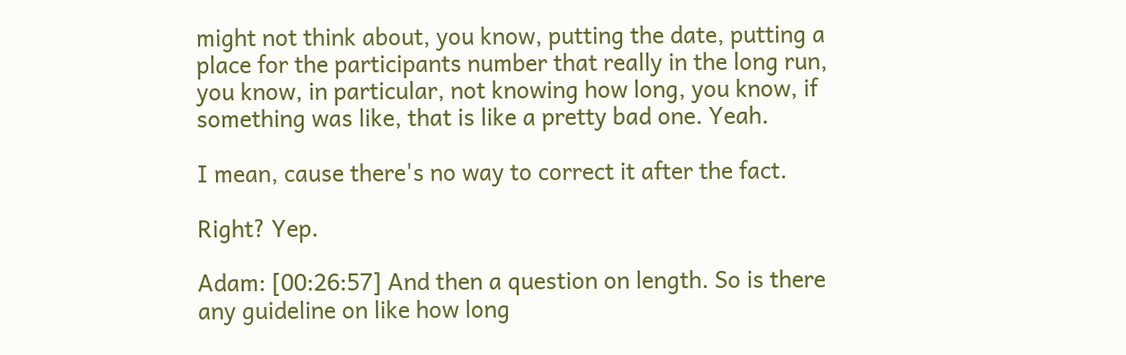might not think about, you know, putting the date, putting a place for the participants number that really in the long run, you know, in particular, not knowing how long, you know, if something was like, that is like a pretty bad one. Yeah.

I mean, cause there's no way to correct it after the fact.

Right? Yep.

Adam: [00:26:57] And then a question on length. So is there any guideline on like how long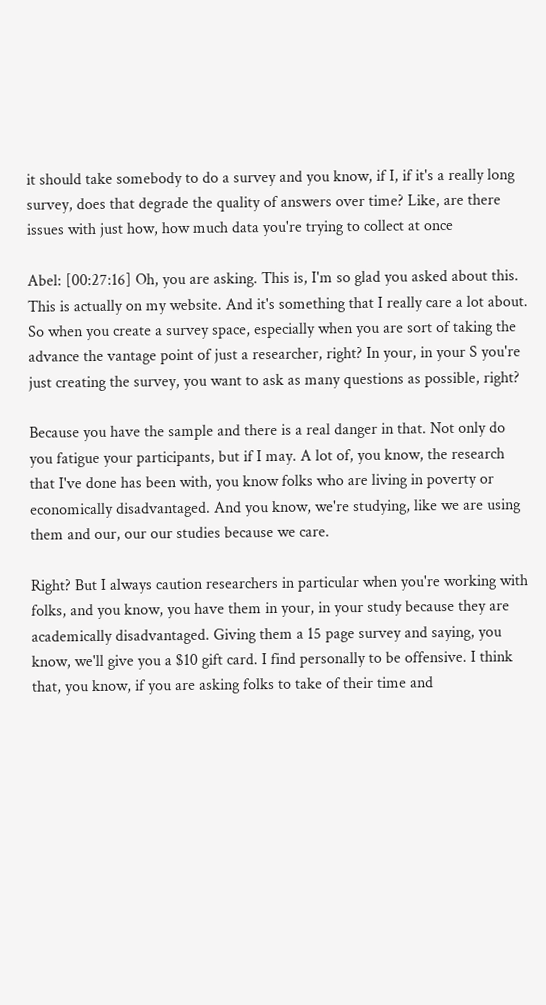it should take somebody to do a survey and you know, if I, if it's a really long survey, does that degrade the quality of answers over time? Like, are there issues with just how, how much data you're trying to collect at once

Abel: [00:27:16] Oh, you are asking. This is, I'm so glad you asked about this. This is actually on my website. And it's something that I really care a lot about. So when you create a survey space, especially when you are sort of taking the advance the vantage point of just a researcher, right? In your, in your S you're just creating the survey, you want to ask as many questions as possible, right?

Because you have the sample and there is a real danger in that. Not only do you fatigue your participants, but if I may. A lot of, you know, the research that I've done has been with, you know folks who are living in poverty or economically disadvantaged. And you know, we're studying, like we are using them and our, our our studies because we care.

Right? But I always caution researchers in particular when you're working with folks, and you know, you have them in your, in your study because they are academically disadvantaged. Giving them a 15 page survey and saying, you know, we'll give you a $10 gift card. I find personally to be offensive. I think that, you know, if you are asking folks to take of their time and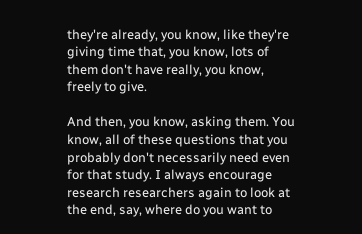they're already, you know, like they're giving time that, you know, lots of them don't have really, you know, freely to give.

And then, you know, asking them. You know, all of these questions that you probably don't necessarily need even for that study. I always encourage research researchers again to look at the end, say, where do you want to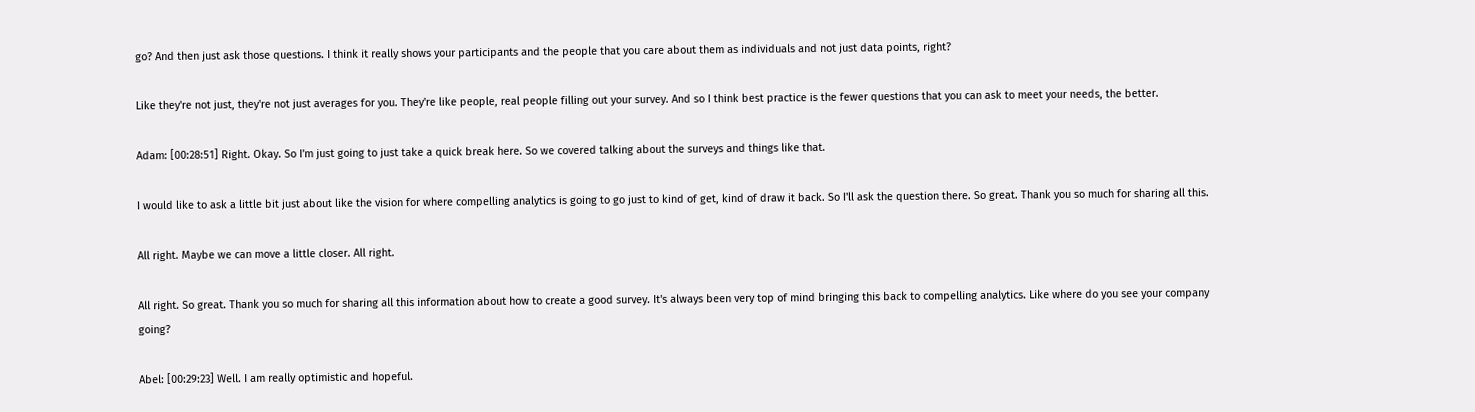go? And then just ask those questions. I think it really shows your participants and the people that you care about them as individuals and not just data points, right?

Like they're not just, they're not just averages for you. They're like people, real people filling out your survey. And so I think best practice is the fewer questions that you can ask to meet your needs, the better.

Adam: [00:28:51] Right. Okay. So I'm just going to just take a quick break here. So we covered talking about the surveys and things like that.

I would like to ask a little bit just about like the vision for where compelling analytics is going to go just to kind of get, kind of draw it back. So I'll ask the question there. So great. Thank you so much for sharing all this.

All right. Maybe we can move a little closer. All right.

All right. So great. Thank you so much for sharing all this information about how to create a good survey. It's always been very top of mind bringing this back to compelling analytics. Like where do you see your company going?

Abel: [00:29:23] Well. I am really optimistic and hopeful.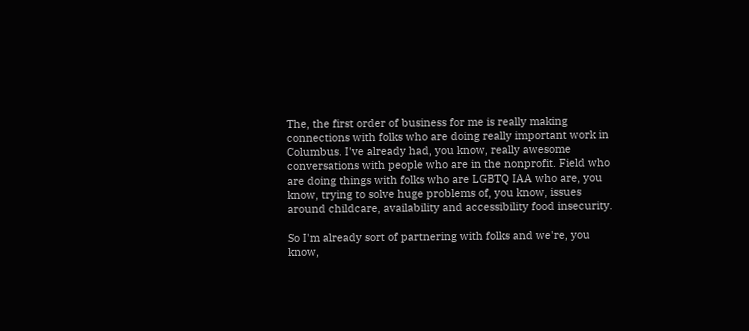The, the first order of business for me is really making connections with folks who are doing really important work in Columbus. I've already had, you know, really awesome conversations with people who are in the nonprofit. Field who are doing things with folks who are LGBTQ IAA who are, you know, trying to solve huge problems of, you know, issues around childcare, availability and accessibility food insecurity.

So I'm already sort of partnering with folks and we're, you know,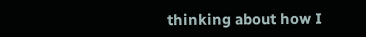thinking about how I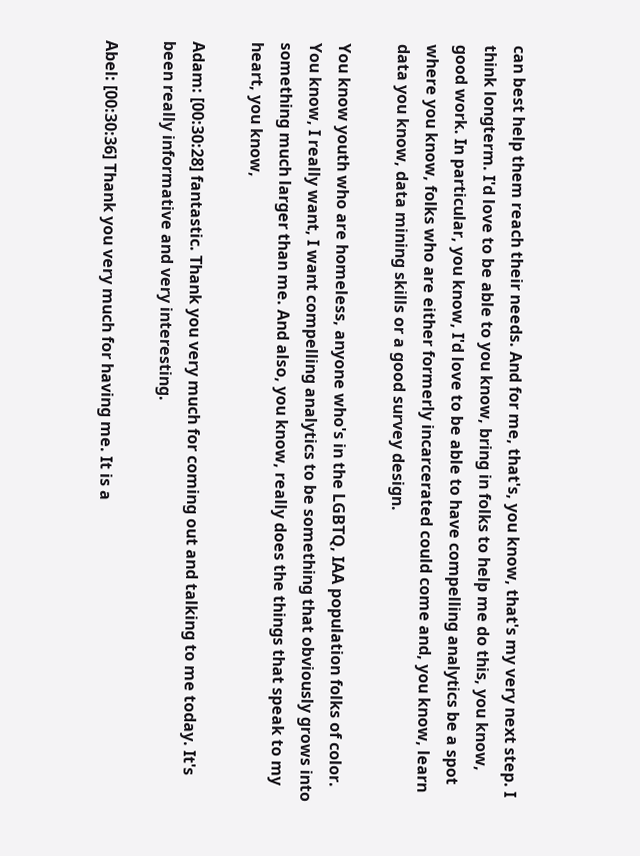can best help them reach their needs. And for me, that's, you know, that's my very next step. I think longterm. I'd love to be able to you know, bring in folks to help me do this, you know, good work. In particular, you know, I'd love to be able to have compelling analytics be a spot where you know, folks who are either formerly incarcerated could come and, you know, learn data you know, data mining skills or a good survey design.

You know youth who are homeless, anyone who's in the LGBTQ, IAA population folks of color. You know, I really want, I want compelling analytics to be something that obviously grows into something much larger than me. And also, you know, really does the things that speak to my heart, you know,

Adam: [00:30:28] fantastic. Thank you very much for coming out and talking to me today. It's been really informative and very interesting.

Abel: [00:30:36] Thank you very much for having me. It is a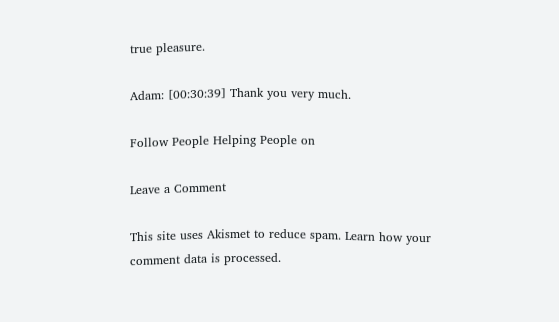true pleasure.

Adam: [00:30:39] Thank you very much.

Follow People Helping People on

Leave a Comment

This site uses Akismet to reduce spam. Learn how your comment data is processed.